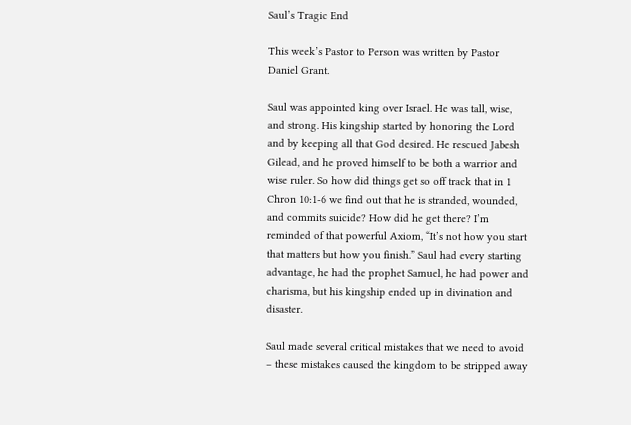Saul’s Tragic End

This week’s Pastor to Person was written by Pastor Daniel Grant.

Saul was appointed king over Israel. He was tall, wise, and strong. His kingship started by honoring the Lord and by keeping all that God desired. He rescued Jabesh Gilead, and he proved himself to be both a warrior and wise ruler. So how did things get so off track that in 1 Chron 10:1-6 we find out that he is stranded, wounded, and commits suicide? How did he get there? I’m reminded of that powerful Axiom, “It’s not how you start that matters but how you finish.” Saul had every starting advantage, he had the prophet Samuel, he had power and charisma, but his kingship ended up in divination and disaster.

Saul made several critical mistakes that we need to avoid – these mistakes caused the kingdom to be stripped away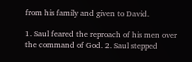from his family and given to David.

1. Saul feared the reproach of his men over the command of God. 2. Saul stepped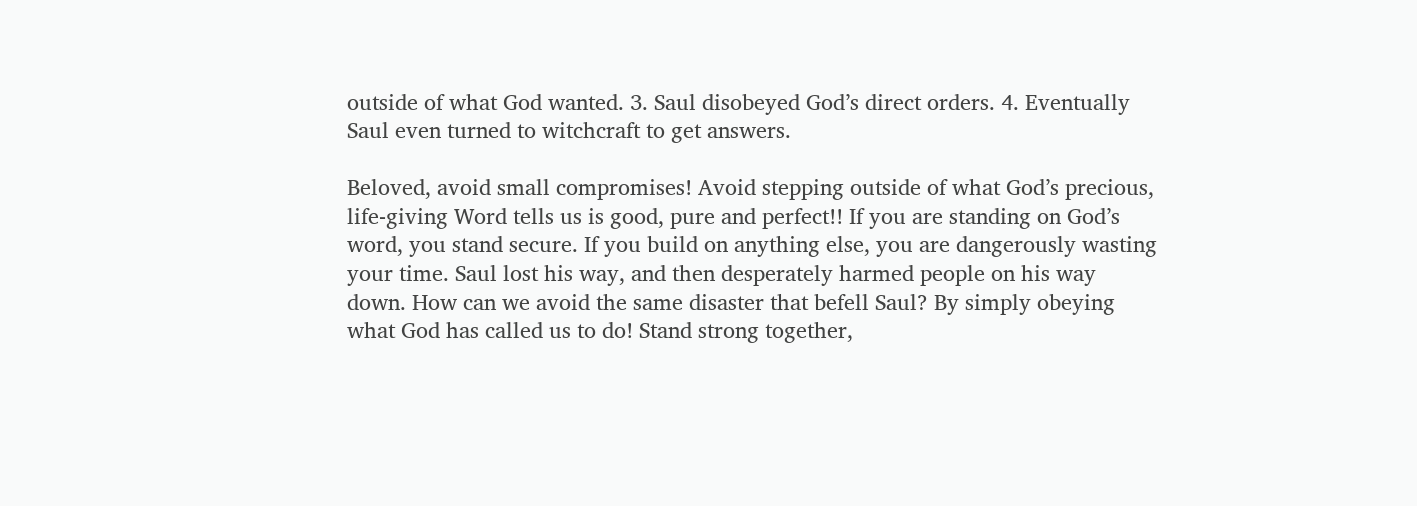outside of what God wanted. 3. Saul disobeyed God’s direct orders. 4. Eventually Saul even turned to witchcraft to get answers.

Beloved, avoid small compromises! Avoid stepping outside of what God’s precious, life-giving Word tells us is good, pure and perfect!! If you are standing on God’s word, you stand secure. If you build on anything else, you are dangerously wasting your time. Saul lost his way, and then desperately harmed people on his way down. How can we avoid the same disaster that befell Saul? By simply obeying what God has called us to do! Stand strong together,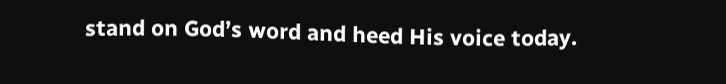stand on God’s word and heed His voice today.